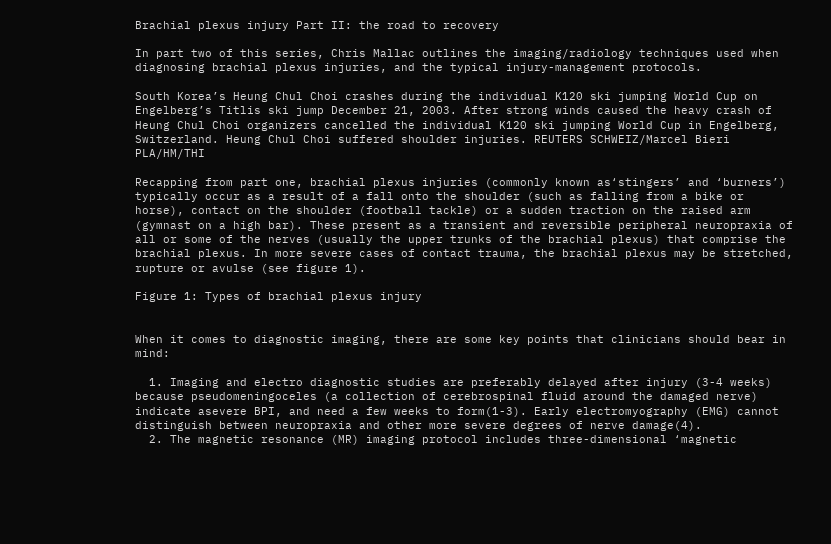Brachial plexus injury Part II: the road to recovery

In part two of this series, Chris Mallac outlines the imaging/radiology techniques used when diagnosing brachial plexus injuries, and the typical injury-management protocols.

South Korea’s Heung Chul Choi crashes during the individual K120 ski jumping World Cup on Engelberg’s Titlis ski jump December 21, 2003. After strong winds caused the heavy crash of Heung Chul Choi organizers cancelled the individual K120 ski jumping World Cup in Engelberg, Switzerland. Heung Chul Choi suffered shoulder injuries. REUTERS SCHWEIZ/Marcel Bieri PLA/HM/THI

Recapping from part one, brachial plexus injuries (commonly known as‘stingers’ and ‘burners’) typically occur as a result of a fall onto the shoulder (such as falling from a bike or horse), contact on the shoulder (football tackle) or a sudden traction on the raised arm (gymnast on a high bar). These present as a transient and reversible peripheral neuropraxia of all or some of the nerves (usually the upper trunks of the brachial plexus) that comprise the brachial plexus. In more severe cases of contact trauma, the brachial plexus may be stretched, rupture or avulse (see figure 1).

Figure 1: Types of brachial plexus injury


When it comes to diagnostic imaging, there are some key points that clinicians should bear in mind:

  1. Imaging and electro diagnostic studies are preferably delayed after injury (3-4 weeks) because pseudomeningoceles (a collection of cerebrospinal fluid around the damaged nerve) indicate asevere BPI, and need a few weeks to form(1-3). Early electromyography (EMG) cannot distinguish between neuropraxia and other more severe degrees of nerve damage(4).
  2. The magnetic resonance (MR) imaging protocol includes three-dimensional ‘magnetic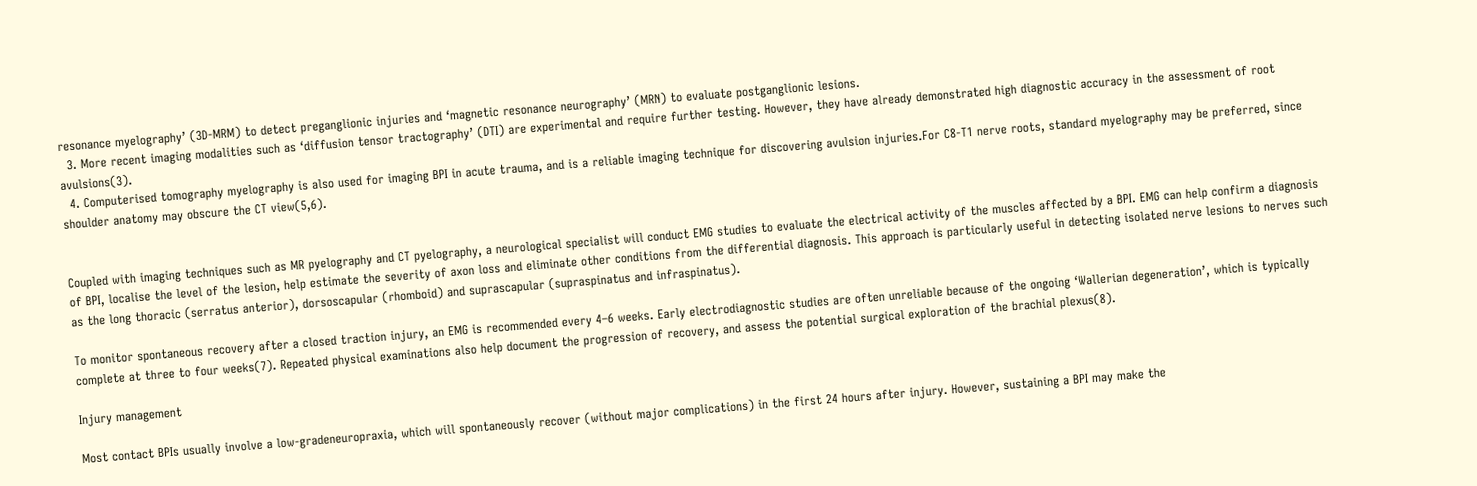resonance myelography’ (3D-MRM) to detect preganglionic injuries and ‘magnetic resonance neurography’ (MRN) to evaluate postganglionic lesions.
  3. More recent imaging modalities such as ‘diffusion tensor tractography’ (DTI) are experimental and require further testing. However, they have already demonstrated high diagnostic accuracy in the assessment of root avulsions(3).
  4. Computerised tomography myelography is also used for imaging BPI in acute trauma, and is a reliable imaging technique for discovering avulsion injuries.For C8-T1 nerve roots, standard myelography may be preferred, since shoulder anatomy may obscure the CT view(5,6).


Coupled with imaging techniques such as MR pyelography and CT pyelography, a neurological specialist will conduct EMG studies to evaluate the electrical activity of the muscles affected by a BPI. EMG can help confirm a diagnosis of BPI, localise the level of the lesion, help estimate the severity of axon loss and eliminate other conditions from the differential diagnosis. This approach is particularly useful in detecting isolated nerve lesions to nerves such as the long thoracic (serratus anterior), dorsoscapular (rhomboid) and suprascapular (supraspinatus and infraspinatus).

To monitor spontaneous recovery after a closed traction injury, an EMG is recommended every 4–6 weeks. Early electrodiagnostic studies are often unreliable because of the ongoing ‘Wallerian degeneration’, which is typically complete at three to four weeks(7). Repeated physical examinations also help document the progression of recovery, and assess the potential surgical exploration of the brachial plexus(8).

Injury management

Most contact BPIs usually involve a low-gradeneuropraxia, which will spontaneously recover (without major complications) in the first 24 hours after injury. However, sustaining a BPI may make the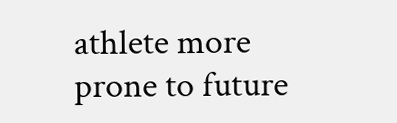athlete more prone to future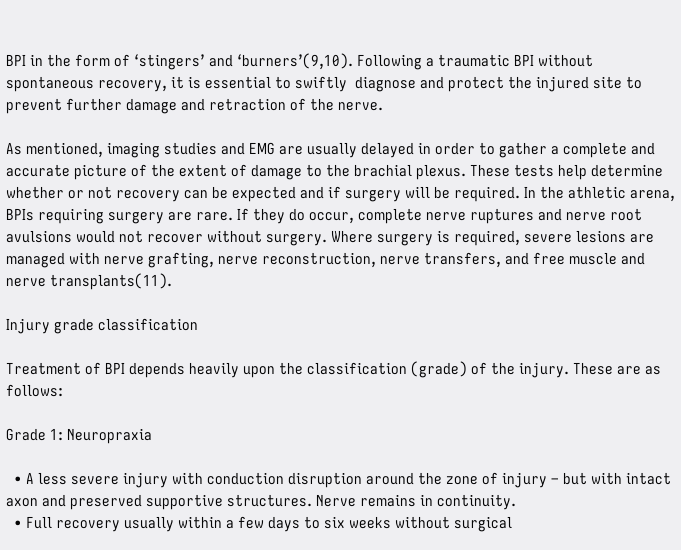BPI in the form of ‘stingers’ and ‘burners’(9,10). Following a traumatic BPI without spontaneous recovery, it is essential to swiftly  diagnose and protect the injured site to prevent further damage and retraction of the nerve.

As mentioned, imaging studies and EMG are usually delayed in order to gather a complete and accurate picture of the extent of damage to the brachial plexus. These tests help determine whether or not recovery can be expected and if surgery will be required. In the athletic arena, BPIs requiring surgery are rare. If they do occur, complete nerve ruptures and nerve root avulsions would not recover without surgery. Where surgery is required, severe lesions are managed with nerve grafting, nerve reconstruction, nerve transfers, and free muscle and nerve transplants(11).

Injury grade classification

Treatment of BPI depends heavily upon the classification (grade) of the injury. These are as follows:

Grade 1: Neuropraxia

  • A less severe injury with conduction disruption around the zone of injury – but with intact axon and preserved supportive structures. Nerve remains in continuity.
  • Full recovery usually within a few days to six weeks without surgical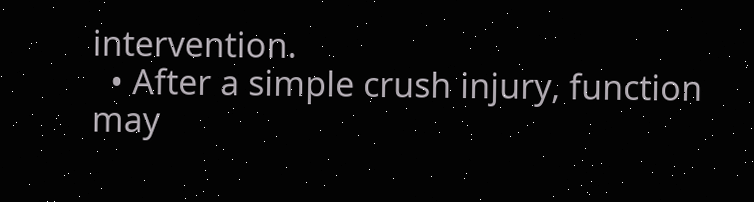intervention.
  • After a simple crush injury, function may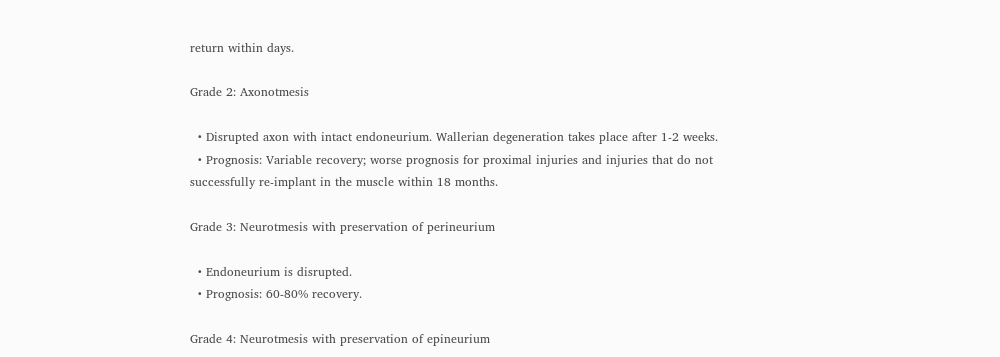return within days.

Grade 2: Axonotmesis

  • Disrupted axon with intact endoneurium. Wallerian degeneration takes place after 1-2 weeks.
  • Prognosis: Variable recovery; worse prognosis for proximal injuries and injuries that do not successfully re-implant in the muscle within 18 months.

Grade 3: Neurotmesis with preservation of perineurium

  • Endoneurium is disrupted.
  • Prognosis: 60-80% recovery.

Grade 4: Neurotmesis with preservation of epineurium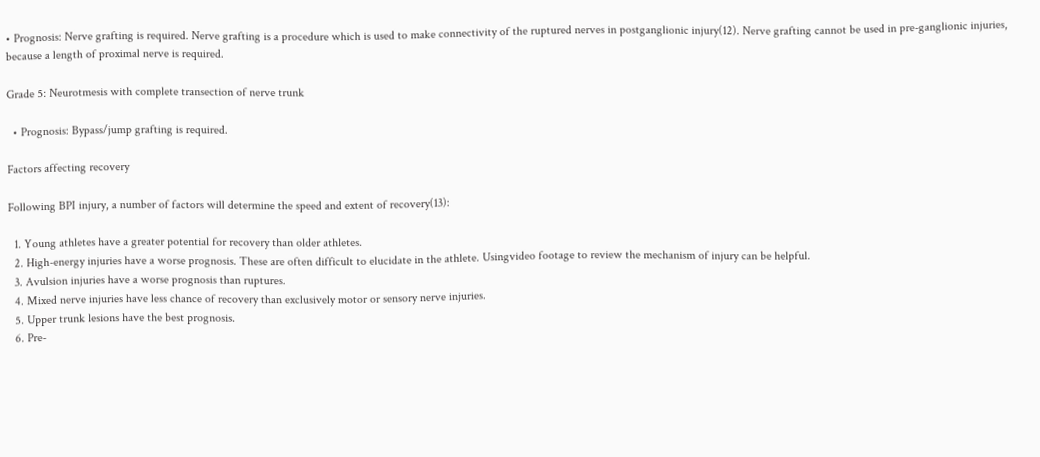• Prognosis: Nerve grafting is required. Nerve grafting is a procedure which is used to make connectivity of the ruptured nerves in postganglionic injury(12). Nerve grafting cannot be used in pre-ganglionic injuries, because a length of proximal nerve is required.

Grade 5: Neurotmesis with complete transection of nerve trunk

  • Prognosis: Bypass/jump grafting is required.

Factors affecting recovery

Following BPI injury, a number of factors will determine the speed and extent of recovery(13):

  1. Young athletes have a greater potential for recovery than older athletes.
  2. High-energy injuries have a worse prognosis. These are often difficult to elucidate in the athlete. Usingvideo footage to review the mechanism of injury can be helpful.
  3. Avulsion injuries have a worse prognosis than ruptures.
  4. Mixed nerve injuries have less chance of recovery than exclusively motor or sensory nerve injuries.
  5. Upper trunk lesions have the best prognosis.
  6. Pre-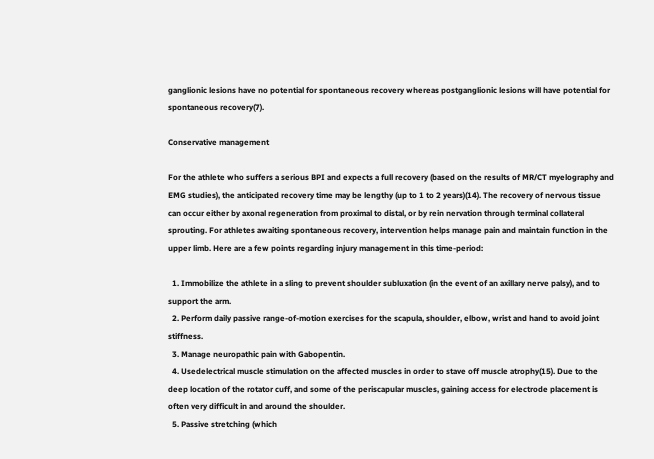ganglionic lesions have no potential for spontaneous recovery whereas postganglionic lesions will have potential for spontaneous recovery(7).

Conservative management

For the athlete who suffers a serious BPI and expects a full recovery (based on the results of MR/CT myelography and EMG studies), the anticipated recovery time may be lengthy (up to 1 to 2 years)(14). The recovery of nervous tissue can occur either by axonal regeneration from proximal to distal, or by rein nervation through terminal collateral sprouting. For athletes awaiting spontaneous recovery, intervention helps manage pain and maintain function in the upper limb. Here are a few points regarding injury management in this time-period:

  1. Immobilize the athlete in a sling to prevent shoulder subluxation (in the event of an axillary nerve palsy), and to support the arm.
  2. Perform daily passive range-of-motion exercises for the scapula, shoulder, elbow, wrist and hand to avoid joint stiffness.
  3. Manage neuropathic pain with Gabopentin.
  4. Usedelectrical muscle stimulation on the affected muscles in order to stave off muscle atrophy(15). Due to the deep location of the rotator cuff, and some of the periscapular muscles, gaining access for electrode placement is often very difficult in and around the shoulder.
  5. Passive stretching (which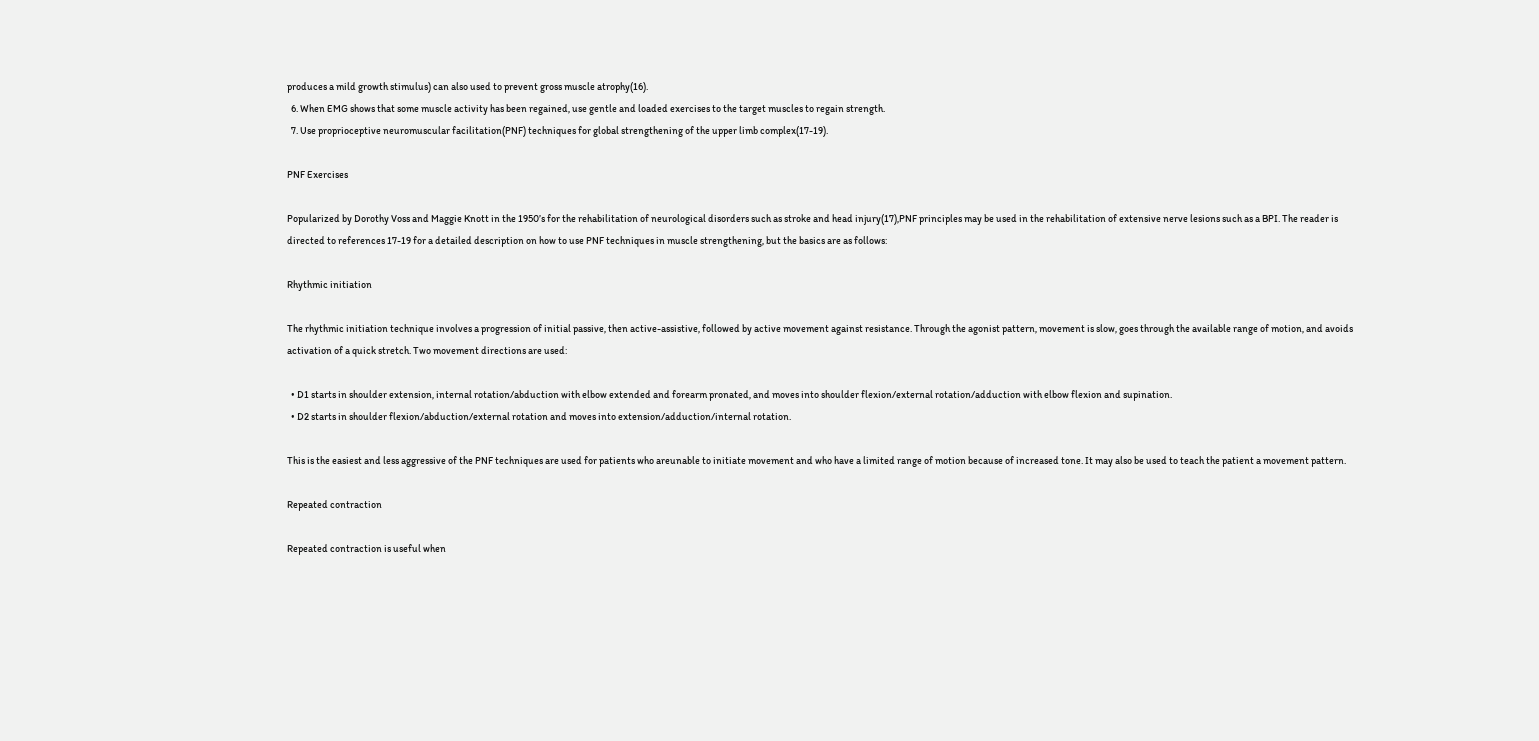produces a mild growth stimulus) can also used to prevent gross muscle atrophy(16).
  6. When EMG shows that some muscle activity has been regained, use gentle and loaded exercises to the target muscles to regain strength.
  7. Use proprioceptive neuromuscular facilitation(PNF) techniques for global strengthening of the upper limb complex(17-19).

PNF Exercises

Popularized by Dorothy Voss and Maggie Knott in the 1950’s for the rehabilitation of neurological disorders such as stroke and head injury(17),PNF principles may be used in the rehabilitation of extensive nerve lesions such as a BPI. The reader is directed to references 17-19 for a detailed description on how to use PNF techniques in muscle strengthening, but the basics are as follows:

Rhythmic initiation

The rhythmic initiation technique involves a progression of initial passive, then active-assistive, followed by active movement against resistance. Through the agonist pattern, movement is slow, goes through the available range of motion, and avoids activation of a quick stretch. Two movement directions are used:

  • D1 starts in shoulder extension, internal rotation/abduction with elbow extended and forearm pronated, and moves into shoulder flexion/external rotation/adduction with elbow flexion and supination.
  • D2 starts in shoulder flexion/abduction/external rotation and moves into extension/adduction/internal rotation.

This is the easiest and less aggressive of the PNF techniques are used for patients who areunable to initiate movement and who have a limited range of motion because of increased tone. It may also be used to teach the patient a movement pattern.

Repeated contraction

Repeated contraction is useful when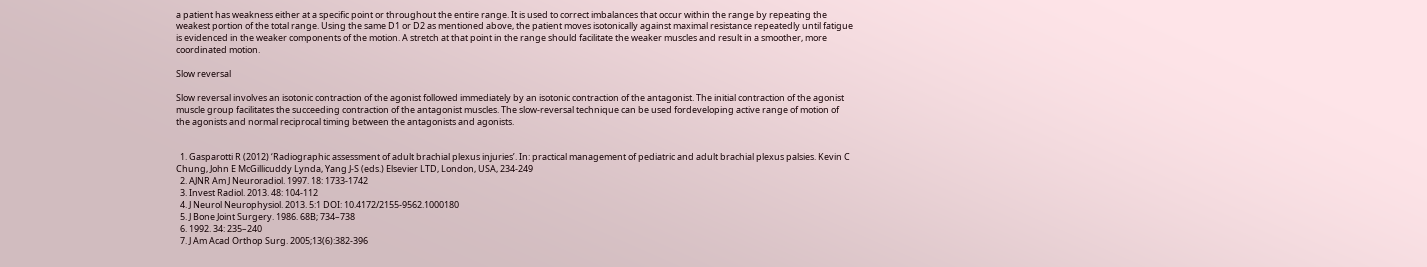a patient has weakness either at a specific point or throughout the entire range. It is used to correct imbalances that occur within the range by repeating the weakest portion of the total range. Using the same D1 or D2 as mentioned above, the patient moves isotonically against maximal resistance repeatedly until fatigue is evidenced in the weaker components of the motion. A stretch at that point in the range should facilitate the weaker muscles and result in a smoother, more coordinated motion.

Slow reversal

Slow reversal involves an isotonic contraction of the agonist followed immediately by an isotonic contraction of the antagonist. The initial contraction of the agonist muscle group facilitates the succeeding contraction of the antagonist muscles. The slow-reversal technique can be used fordeveloping active range of motion of the agonists and normal reciprocal timing between the antagonists and agonists.


  1. Gasparotti R (2012) ‘Radiographic assessment of adult brachial plexus injuries’. In: practical management of pediatric and adult brachial plexus palsies. Kevin C Chung, John E McGillicuddy Lynda, Yang J-S (eds.) Elsevier LTD, London, USA, 234-249
  2. AJNR Am J Neuroradiol. 1997. 18: 1733-1742
  3. Invest Radiol. 2013. 48: 104-112
  4. J Neurol Neurophysiol. 2013. 5:1 DOI: 10.4172/2155-9562.1000180
  5. J Bone Joint Surgery. 1986. 68B; 734–738
  6. 1992. 34: 235–240
  7. J Am Acad Orthop Surg. 2005;13(6):382-396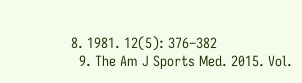8. 1981. 12(5): 376–382
  9. The Am J Sports Med. 2015. Vol.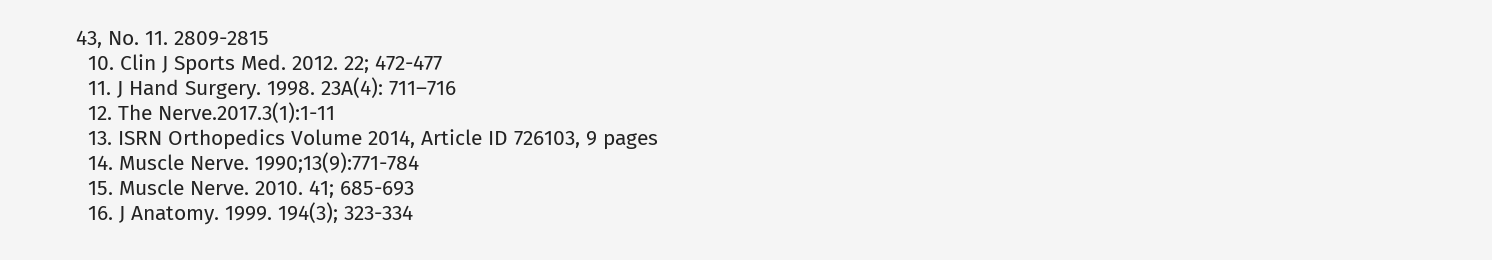43, No. 11. 2809-2815
  10. Clin J Sports Med. 2012. 22; 472-477
  11. J Hand Surgery. 1998. 23A(4): 711–716
  12. The Nerve.2017.3(1):1-11
  13. ISRN Orthopedics Volume 2014, Article ID 726103, 9 pages
  14. Muscle Nerve. 1990;13(9):771-784
  15. Muscle Nerve. 2010. 41; 685-693
  16. J Anatomy. 1999. 194(3); 323-334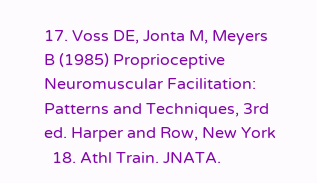17. Voss DE, Jonta M, Meyers B (1985) Proprioceptive Neuromuscular Facilitation: Patterns and Techniques, 3rd ed. Harper and Row, New York
  18. Athl Train. JNATA.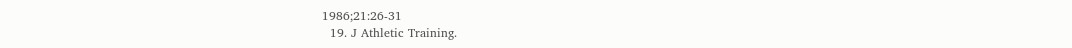1986;21:26-31
  19. J Athletic Training.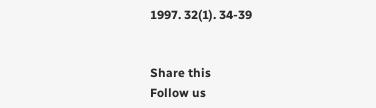1997. 32(1). 34-39


Share this
Follow us